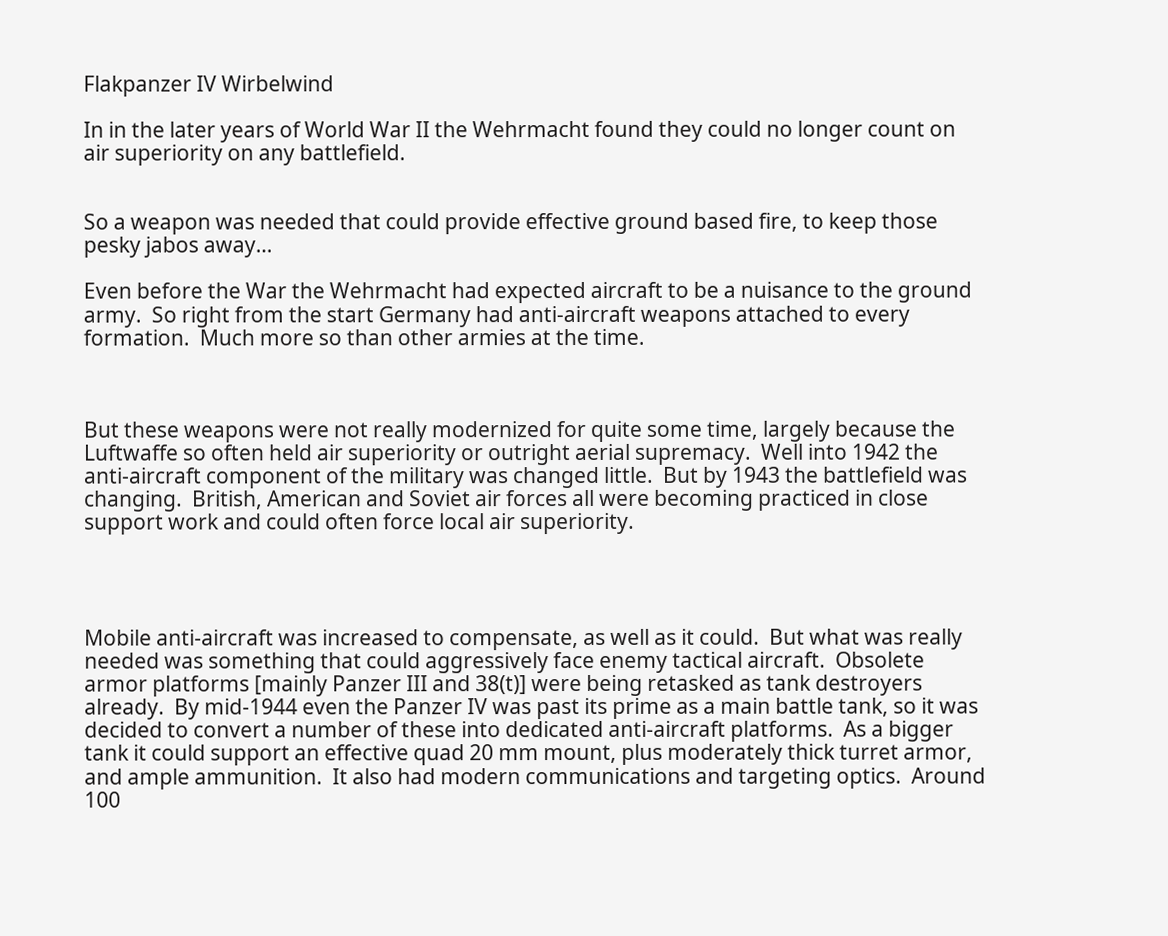Flakpanzer IV Wirbelwind

In in the later years of World War II the Wehrmacht found they could no longer count on air superiority on any battlefield.


So a weapon was needed that could provide effective ground based fire, to keep those pesky jabos away…

Even before the War the Wehrmacht had expected aircraft to be a nuisance to the ground army.  So right from the start Germany had anti-aircraft weapons attached to every formation.  Much more so than other armies at the time.



But these weapons were not really modernized for quite some time, largely because the Luftwaffe so often held air superiority or outright aerial supremacy.  Well into 1942 the anti-aircraft component of the military was changed little.  But by 1943 the battlefield was changing.  British, American and Soviet air forces all were becoming practiced in close support work and could often force local air superiority.




Mobile anti-aircraft was increased to compensate, as well as it could.  But what was really needed was something that could aggressively face enemy tactical aircraft.  Obsolete armor platforms [mainly Panzer III and 38(t)] were being retasked as tank destroyers already.  By mid-1944 even the Panzer IV was past its prime as a main battle tank, so it was decided to convert a number of these into dedicated anti-aircraft platforms.  As a bigger tank it could support an effective quad 20 mm mount, plus moderately thick turret armor, and ample ammunition.  It also had modern communications and targeting optics.  Around 100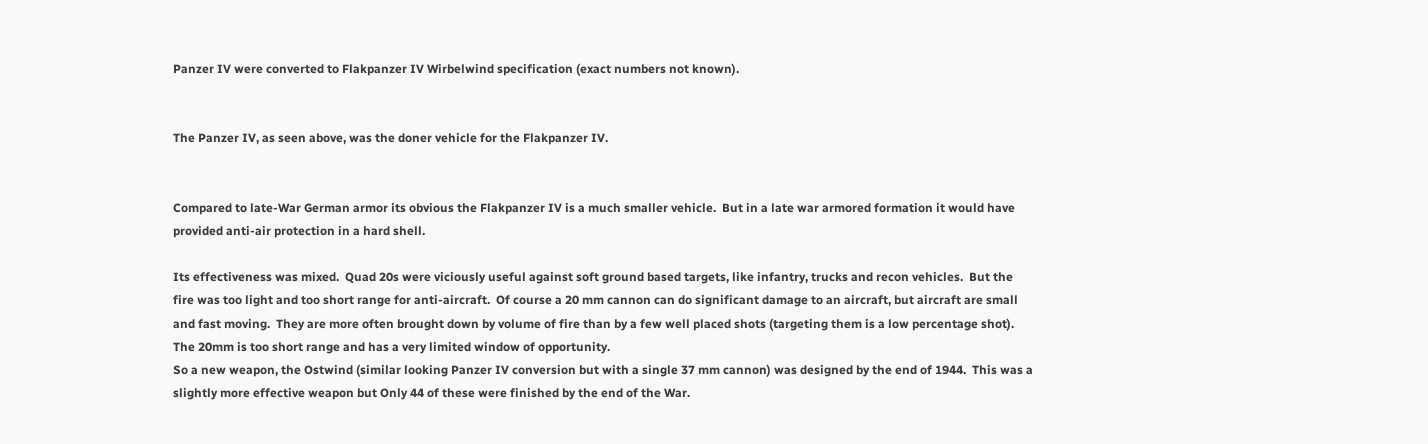Panzer IV were converted to Flakpanzer IV Wirbelwind specification (exact numbers not known).


The Panzer IV, as seen above, was the doner vehicle for the Flakpanzer IV.


Compared to late-War German armor its obvious the Flakpanzer IV is a much smaller vehicle.  But in a late war armored formation it would have provided anti-air protection in a hard shell.

Its effectiveness was mixed.  Quad 20s were viciously useful against soft ground based targets, like infantry, trucks and recon vehicles.  But the fire was too light and too short range for anti-aircraft.  Of course a 20 mm cannon can do significant damage to an aircraft, but aircraft are small and fast moving.  They are more often brought down by volume of fire than by a few well placed shots (targeting them is a low percentage shot).  The 20mm is too short range and has a very limited window of opportunity.
So a new weapon, the Ostwind (similar looking Panzer IV conversion but with a single 37 mm cannon) was designed by the end of 1944.  This was a slightly more effective weapon but Only 44 of these were finished by the end of the War.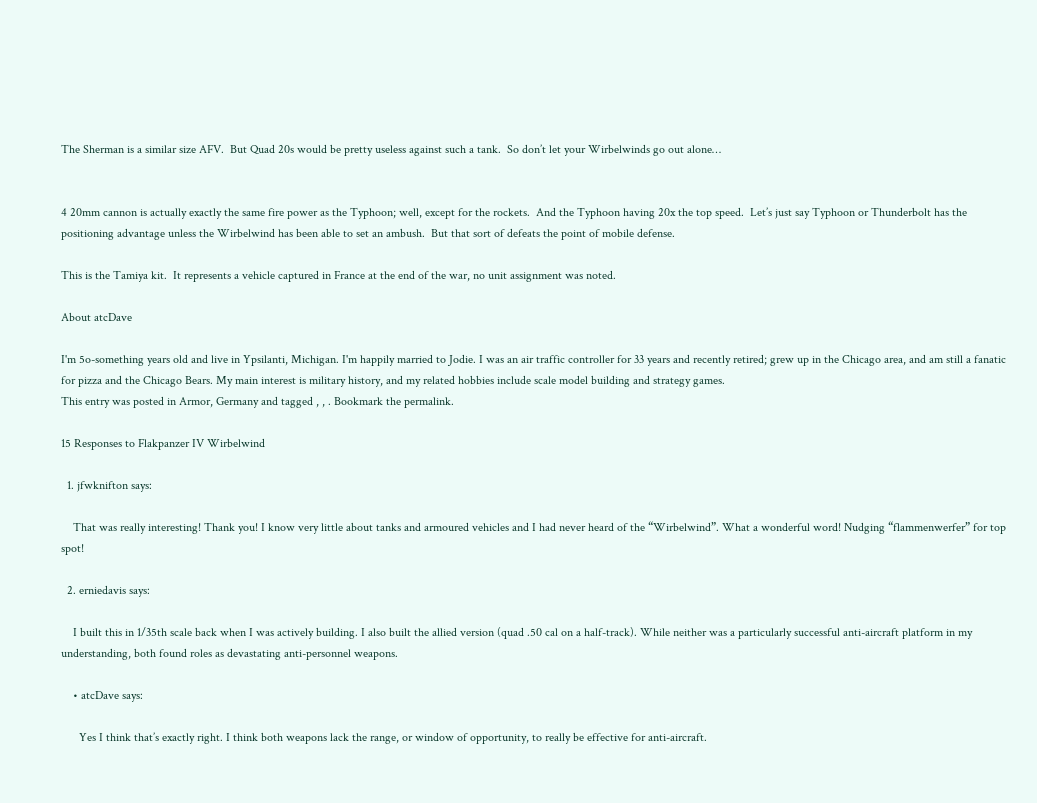The Sherman is a similar size AFV.  But Quad 20s would be pretty useless against such a tank.  So don’t let your Wirbelwinds go out alone…


4 20mm cannon is actually exactly the same fire power as the Typhoon; well, except for the rockets.  And the Typhoon having 20x the top speed.  Let’s just say Typhoon or Thunderbolt has the positioning advantage unless the Wirbelwind has been able to set an ambush.  But that sort of defeats the point of mobile defense.

This is the Tamiya kit.  It represents a vehicle captured in France at the end of the war, no unit assignment was noted.

About atcDave

I'm 5o-something years old and live in Ypsilanti, Michigan. I'm happily married to Jodie. I was an air traffic controller for 33 years and recently retired; grew up in the Chicago area, and am still a fanatic for pizza and the Chicago Bears. My main interest is military history, and my related hobbies include scale model building and strategy games.
This entry was posted in Armor, Germany and tagged , , . Bookmark the permalink.

15 Responses to Flakpanzer IV Wirbelwind

  1. jfwknifton says:

    That was really interesting! Thank you! I know very little about tanks and armoured vehicles and I had never heard of the “Wirbelwind”. What a wonderful word! Nudging “flammenwerfer” for top spot!

  2. erniedavis says:

    I built this in 1/35th scale back when I was actively building. I also built the allied version (quad .50 cal on a half-track). While neither was a particularly successful anti-aircraft platform in my understanding, both found roles as devastating anti-personnel weapons.

    • atcDave says:

      Yes I think that’s exactly right. I think both weapons lack the range, or window of opportunity, to really be effective for anti-aircraft.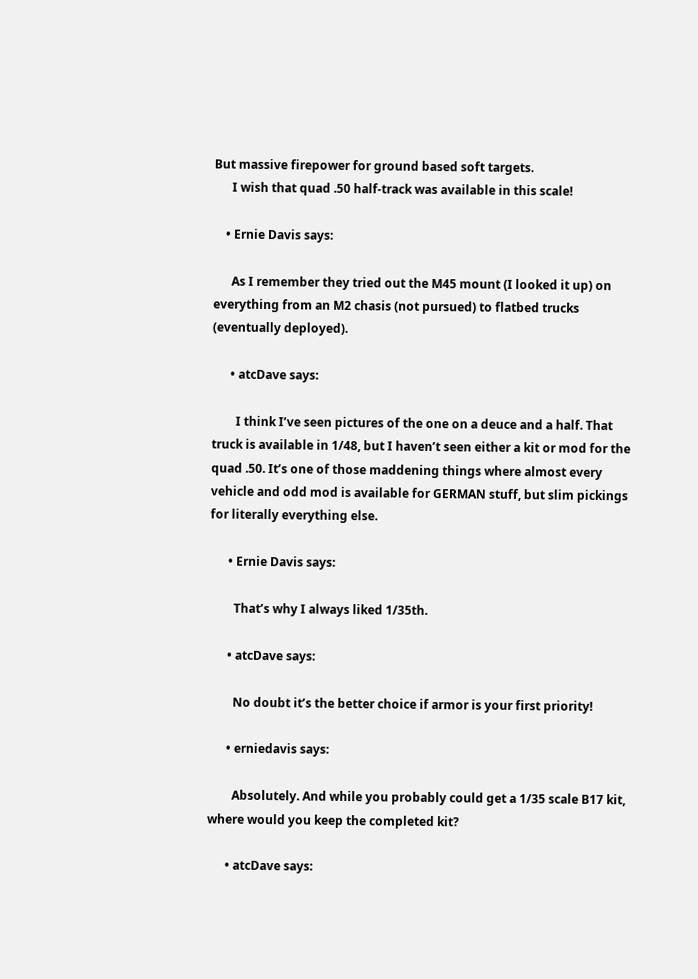But massive firepower for ground based soft targets.
      I wish that quad .50 half-track was available in this scale!

    • Ernie Davis says:

      As I remember they tried out the M45 mount (I looked it up) on everything from an M2 chasis (not pursued) to flatbed trucks (eventually deployed).

      • atcDave says:

        I think I’ve seen pictures of the one on a deuce and a half. That truck is available in 1/48, but I haven’t seen either a kit or mod for the quad .50. It’s one of those maddening things where almost every vehicle and odd mod is available for GERMAN stuff, but slim pickings for literally everything else.

      • Ernie Davis says:

        That’s why I always liked 1/35th.

      • atcDave says:

        No doubt it’s the better choice if armor is your first priority!

      • erniedavis says:

        Absolutely. And while you probably could get a 1/35 scale B17 kit, where would you keep the completed kit?

      • atcDave says: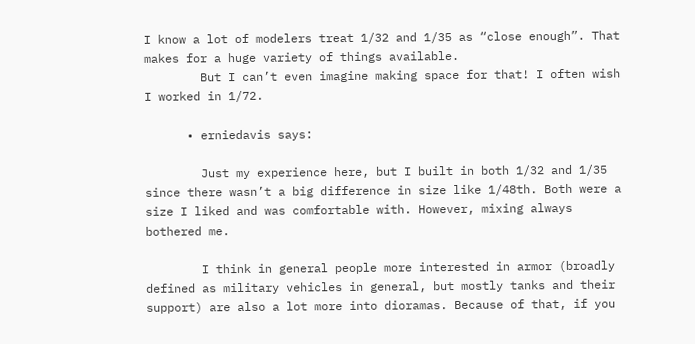I know a lot of modelers treat 1/32 and 1/35 as “close enough”. That makes for a huge variety of things available.
        But I can’t even imagine making space for that! I often wish I worked in 1/72.

      • erniedavis says:

        Just my experience here, but I built in both 1/32 and 1/35 since there wasn’t a big difference in size like 1/48th. Both were a size I liked and was comfortable with. However, mixing always bothered me.

        I think in general people more interested in armor (broadly defined as military vehicles in general, but mostly tanks and their support) are also a lot more into dioramas. Because of that, if you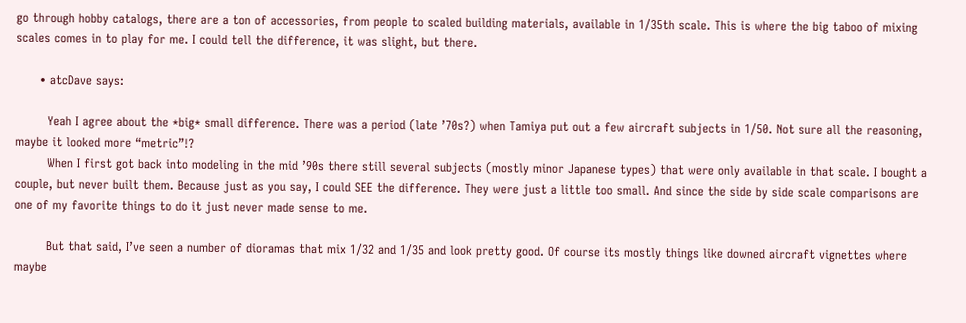go through hobby catalogs, there are a ton of accessories, from people to scaled building materials, available in 1/35th scale. This is where the big taboo of mixing scales comes in to play for me. I could tell the difference, it was slight, but there.

      • atcDave says:

        Yeah I agree about the *big* small difference. There was a period (late ’70s?) when Tamiya put out a few aircraft subjects in 1/50. Not sure all the reasoning, maybe it looked more “metric”!?
        When I first got back into modeling in the mid ’90s there still several subjects (mostly minor Japanese types) that were only available in that scale. I bought a couple, but never built them. Because just as you say, I could SEE the difference. They were just a little too small. And since the side by side scale comparisons are one of my favorite things to do it just never made sense to me.

        But that said, I’ve seen a number of dioramas that mix 1/32 and 1/35 and look pretty good. Of course its mostly things like downed aircraft vignettes where maybe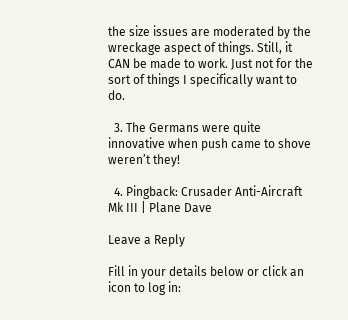the size issues are moderated by the wreckage aspect of things. Still, it CAN be made to work. Just not for the sort of things I specifically want to do.

  3. The Germans were quite innovative when push came to shove weren’t they!

  4. Pingback: Crusader Anti-Aircraft Mk III | Plane Dave

Leave a Reply

Fill in your details below or click an icon to log in: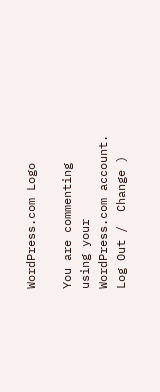WordPress.com Logo

You are commenting using your WordPress.com account. Log Out /  Change )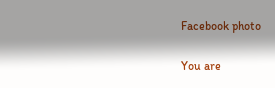Facebook photo

You are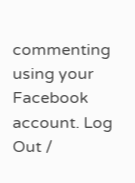commenting using your Facebook account. Log Out /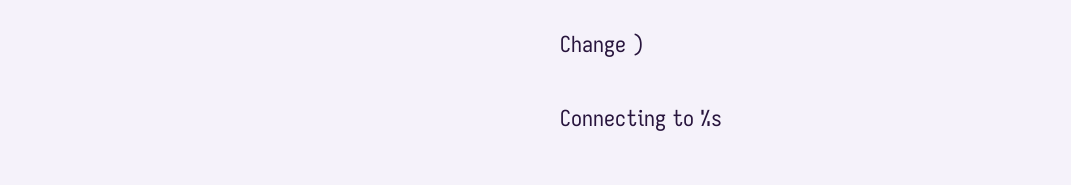Change )

Connecting to %s